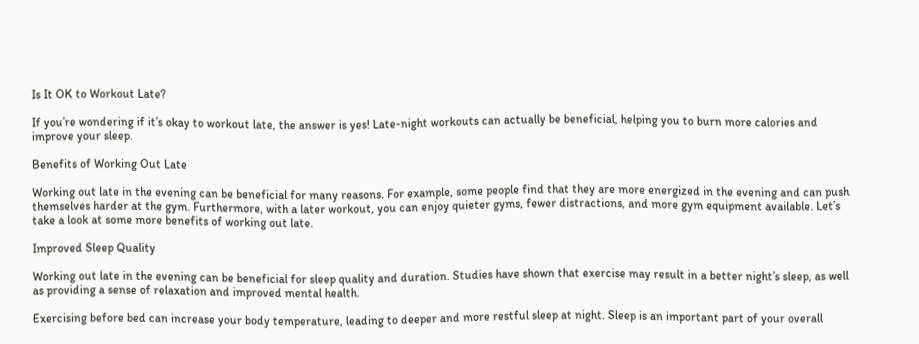Is It OK to Workout Late?

If you’re wondering if it’s okay to workout late, the answer is yes! Late-night workouts can actually be beneficial, helping you to burn more calories and improve your sleep.

Benefits of Working Out Late

Working out late in the evening can be beneficial for many reasons. For example, some people find that they are more energized in the evening and can push themselves harder at the gym. Furthermore, with a later workout, you can enjoy quieter gyms, fewer distractions, and more gym equipment available. Let’s take a look at some more benefits of working out late.

Improved Sleep Quality

Working out late in the evening can be beneficial for sleep quality and duration. Studies have shown that exercise may result in a better night’s sleep, as well as providing a sense of relaxation and improved mental health.

Exercising before bed can increase your body temperature, leading to deeper and more restful sleep at night. Sleep is an important part of your overall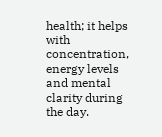health; it helps with concentration, energy levels and mental clarity during the day.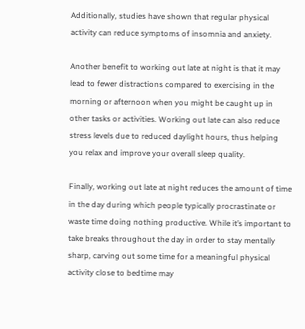Additionally, studies have shown that regular physical activity can reduce symptoms of insomnia and anxiety.

Another benefit to working out late at night is that it may lead to fewer distractions compared to exercising in the morning or afternoon when you might be caught up in other tasks or activities. Working out late can also reduce stress levels due to reduced daylight hours, thus helping you relax and improve your overall sleep quality.

Finally, working out late at night reduces the amount of time in the day during which people typically procrastinate or waste time doing nothing productive. While it’s important to take breaks throughout the day in order to stay mentally sharp, carving out some time for a meaningful physical activity close to bedtime may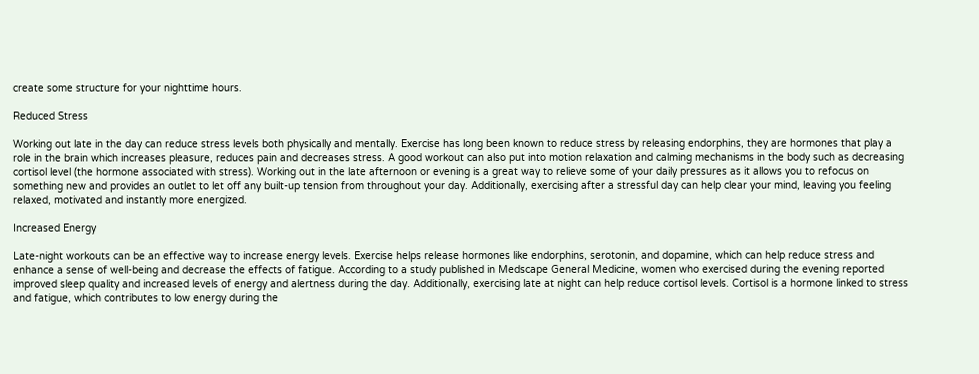create some structure for your nighttime hours.

Reduced Stress

Working out late in the day can reduce stress levels both physically and mentally. Exercise has long been known to reduce stress by releasing endorphins, they are hormones that play a role in the brain which increases pleasure, reduces pain and decreases stress. A good workout can also put into motion relaxation and calming mechanisms in the body such as decreasing cortisol level (the hormone associated with stress). Working out in the late afternoon or evening is a great way to relieve some of your daily pressures as it allows you to refocus on something new and provides an outlet to let off any built-up tension from throughout your day. Additionally, exercising after a stressful day can help clear your mind, leaving you feeling relaxed, motivated and instantly more energized.

Increased Energy

Late-night workouts can be an effective way to increase energy levels. Exercise helps release hormones like endorphins, serotonin, and dopamine, which can help reduce stress and enhance a sense of well-being and decrease the effects of fatigue. According to a study published in Medscape General Medicine, women who exercised during the evening reported improved sleep quality and increased levels of energy and alertness during the day. Additionally, exercising late at night can help reduce cortisol levels. Cortisol is a hormone linked to stress and fatigue, which contributes to low energy during the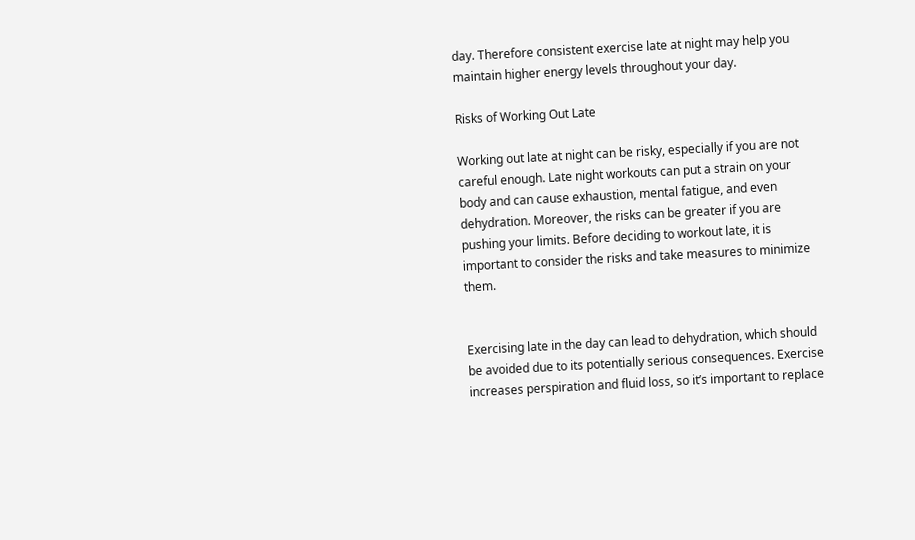day. Therefore consistent exercise late at night may help you maintain higher energy levels throughout your day.

Risks of Working Out Late

Working out late at night can be risky, especially if you are not careful enough. Late night workouts can put a strain on your body and can cause exhaustion, mental fatigue, and even dehydration. Moreover, the risks can be greater if you are pushing your limits. Before deciding to workout late, it is important to consider the risks and take measures to minimize them.


Exercising late in the day can lead to dehydration, which should be avoided due to its potentially serious consequences. Exercise increases perspiration and fluid loss, so it’s important to replace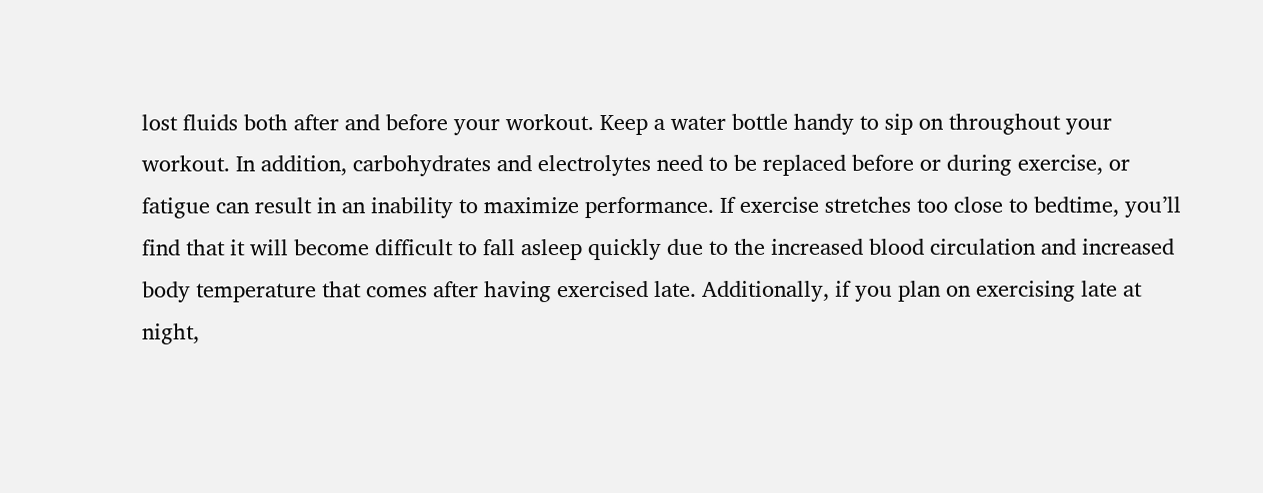lost fluids both after and before your workout. Keep a water bottle handy to sip on throughout your workout. In addition, carbohydrates and electrolytes need to be replaced before or during exercise, or fatigue can result in an inability to maximize performance. If exercise stretches too close to bedtime, you’ll find that it will become difficult to fall asleep quickly due to the increased blood circulation and increased body temperature that comes after having exercised late. Additionally, if you plan on exercising late at night,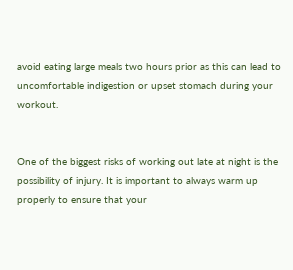avoid eating large meals two hours prior as this can lead to uncomfortable indigestion or upset stomach during your workout.


One of the biggest risks of working out late at night is the possibility of injury. It is important to always warm up properly to ensure that your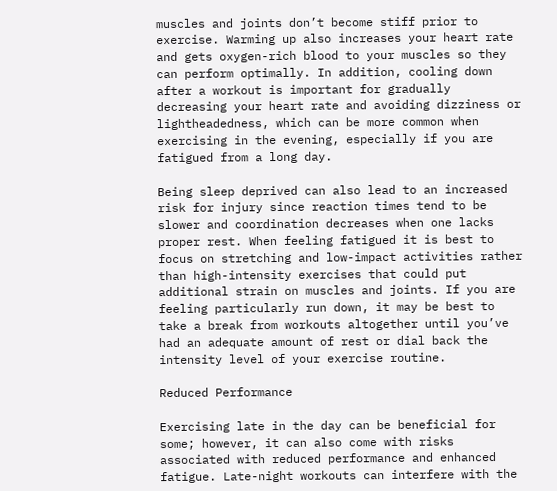muscles and joints don’t become stiff prior to exercise. Warming up also increases your heart rate and gets oxygen-rich blood to your muscles so they can perform optimally. In addition, cooling down after a workout is important for gradually decreasing your heart rate and avoiding dizziness or lightheadedness, which can be more common when exercising in the evening, especially if you are fatigued from a long day.

Being sleep deprived can also lead to an increased risk for injury since reaction times tend to be slower and coordination decreases when one lacks proper rest. When feeling fatigued it is best to focus on stretching and low-impact activities rather than high-intensity exercises that could put additional strain on muscles and joints. If you are feeling particularly run down, it may be best to take a break from workouts altogether until you’ve had an adequate amount of rest or dial back the intensity level of your exercise routine.

Reduced Performance

Exercising late in the day can be beneficial for some; however, it can also come with risks associated with reduced performance and enhanced fatigue. Late-night workouts can interfere with the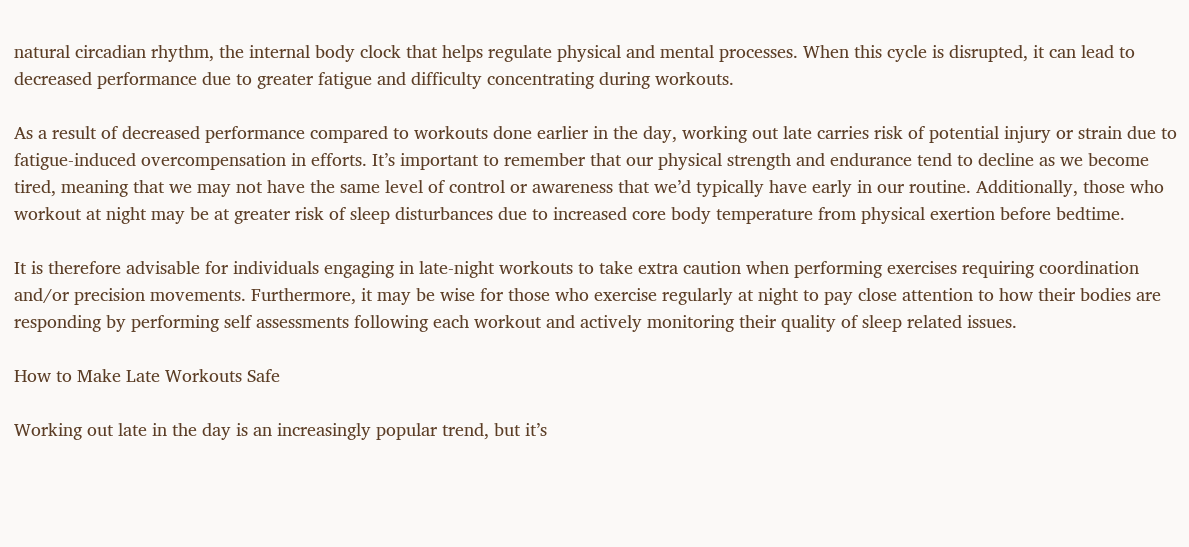natural circadian rhythm, the internal body clock that helps regulate physical and mental processes. When this cycle is disrupted, it can lead to decreased performance due to greater fatigue and difficulty concentrating during workouts.

As a result of decreased performance compared to workouts done earlier in the day, working out late carries risk of potential injury or strain due to fatigue-induced overcompensation in efforts. It’s important to remember that our physical strength and endurance tend to decline as we become tired, meaning that we may not have the same level of control or awareness that we’d typically have early in our routine. Additionally, those who workout at night may be at greater risk of sleep disturbances due to increased core body temperature from physical exertion before bedtime.

It is therefore advisable for individuals engaging in late-night workouts to take extra caution when performing exercises requiring coordination and/or precision movements. Furthermore, it may be wise for those who exercise regularly at night to pay close attention to how their bodies are responding by performing self assessments following each workout and actively monitoring their quality of sleep related issues.

How to Make Late Workouts Safe

Working out late in the day is an increasingly popular trend, but it’s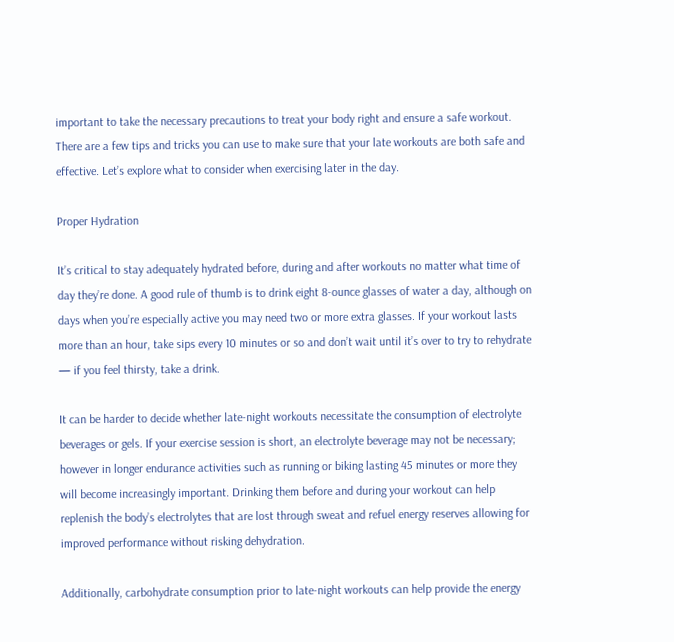important to take the necessary precautions to treat your body right and ensure a safe workout. There are a few tips and tricks you can use to make sure that your late workouts are both safe and effective. Let’s explore what to consider when exercising later in the day.

Proper Hydration

It’s critical to stay adequately hydrated before, during and after workouts no matter what time of day they’re done. A good rule of thumb is to drink eight 8-ounce glasses of water a day, although on days when you’re especially active you may need two or more extra glasses. If your workout lasts more than an hour, take sips every 10 minutes or so and don’t wait until it’s over to try to rehydrate — if you feel thirsty, take a drink.

It can be harder to decide whether late-night workouts necessitate the consumption of electrolyte beverages or gels. If your exercise session is short, an electrolyte beverage may not be necessary; however in longer endurance activities such as running or biking lasting 45 minutes or more they will become increasingly important. Drinking them before and during your workout can help replenish the body’s electrolytes that are lost through sweat and refuel energy reserves allowing for improved performance without risking dehydration.

Additionally, carbohydrate consumption prior to late-night workouts can help provide the energy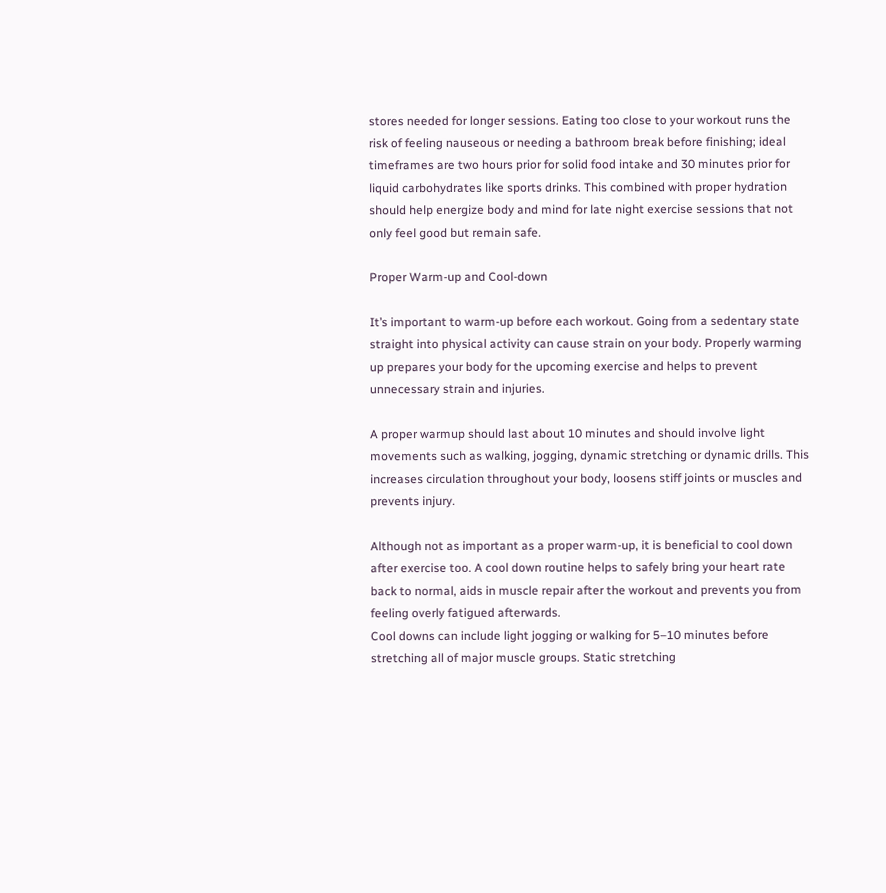stores needed for longer sessions. Eating too close to your workout runs the risk of feeling nauseous or needing a bathroom break before finishing; ideal timeframes are two hours prior for solid food intake and 30 minutes prior for liquid carbohydrates like sports drinks. This combined with proper hydration should help energize body and mind for late night exercise sessions that not only feel good but remain safe.

Proper Warm-up and Cool-down

It’s important to warm-up before each workout. Going from a sedentary state straight into physical activity can cause strain on your body. Properly warming up prepares your body for the upcoming exercise and helps to prevent unnecessary strain and injuries.

A proper warmup should last about 10 minutes and should involve light movements such as walking, jogging, dynamic stretching or dynamic drills. This increases circulation throughout your body, loosens stiff joints or muscles and prevents injury.

Although not as important as a proper warm-up, it is beneficial to cool down after exercise too. A cool down routine helps to safely bring your heart rate back to normal, aids in muscle repair after the workout and prevents you from feeling overly fatigued afterwards.
Cool downs can include light jogging or walking for 5–10 minutes before stretching all of major muscle groups. Static stretching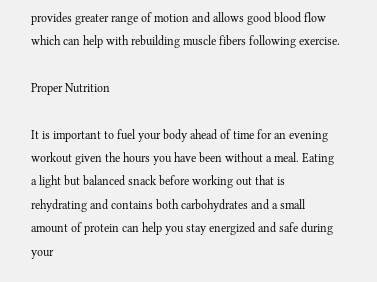provides greater range of motion and allows good blood flow which can help with rebuilding muscle fibers following exercise.

Proper Nutrition

It is important to fuel your body ahead of time for an evening workout given the hours you have been without a meal. Eating a light but balanced snack before working out that is rehydrating and contains both carbohydrates and a small amount of protein can help you stay energized and safe during your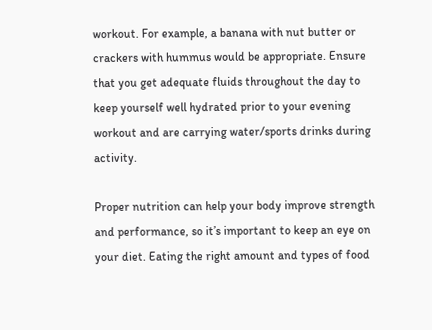workout. For example, a banana with nut butter or crackers with hummus would be appropriate. Ensure that you get adequate fluids throughout the day to keep yourself well hydrated prior to your evening workout and are carrying water/sports drinks during activity.

Proper nutrition can help your body improve strength and performance, so it’s important to keep an eye on your diet. Eating the right amount and types of food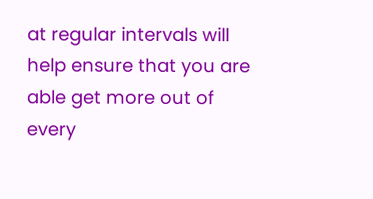at regular intervals will help ensure that you are able get more out of every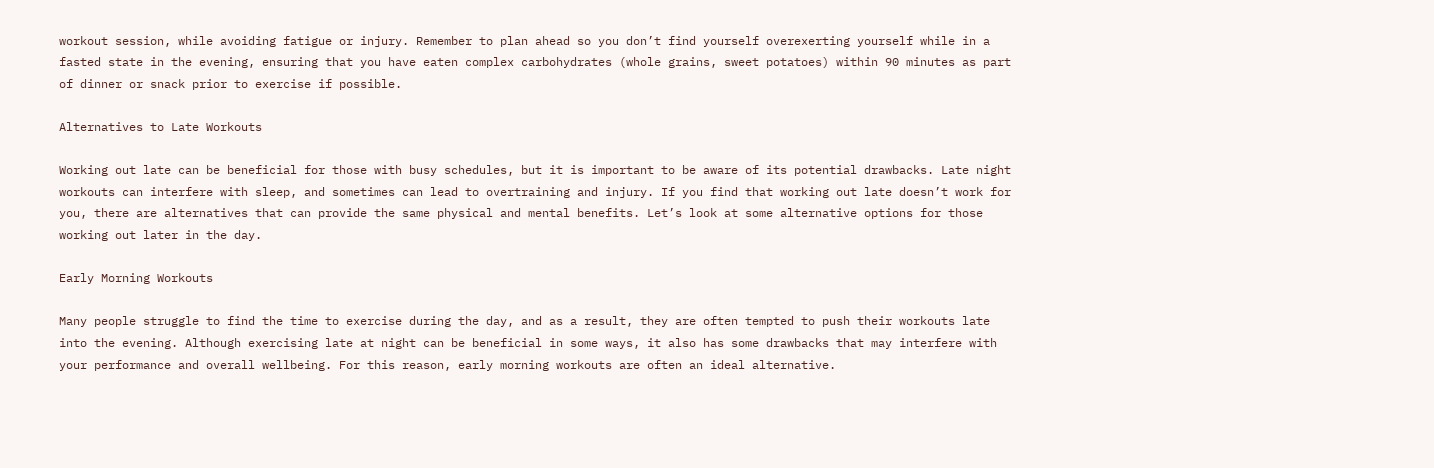workout session, while avoiding fatigue or injury. Remember to plan ahead so you don’t find yourself overexerting yourself while in a fasted state in the evening, ensuring that you have eaten complex carbohydrates (whole grains, sweet potatoes) within 90 minutes as part of dinner or snack prior to exercise if possible.

Alternatives to Late Workouts

Working out late can be beneficial for those with busy schedules, but it is important to be aware of its potential drawbacks. Late night workouts can interfere with sleep, and sometimes can lead to overtraining and injury. If you find that working out late doesn’t work for you, there are alternatives that can provide the same physical and mental benefits. Let’s look at some alternative options for those working out later in the day.

Early Morning Workouts

Many people struggle to find the time to exercise during the day, and as a result, they are often tempted to push their workouts late into the evening. Although exercising late at night can be beneficial in some ways, it also has some drawbacks that may interfere with your performance and overall wellbeing. For this reason, early morning workouts are often an ideal alternative.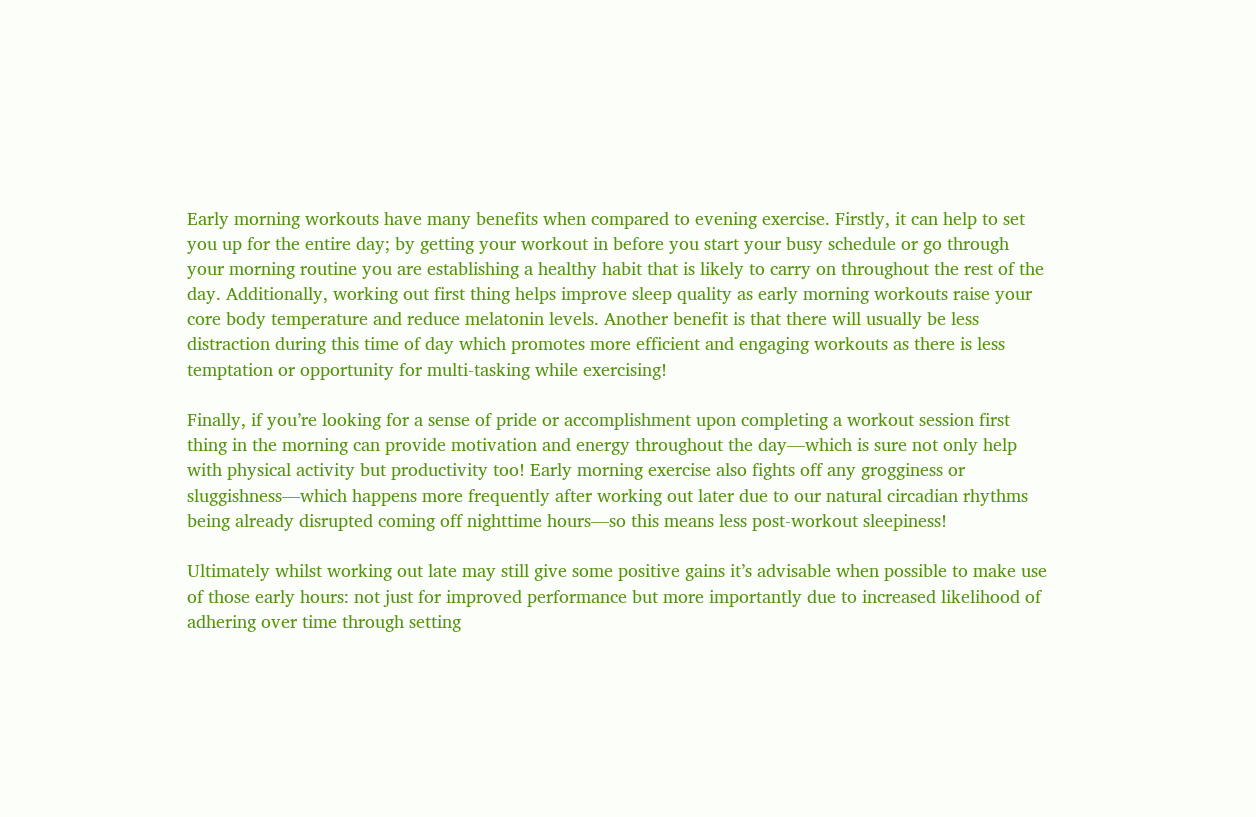Early morning workouts have many benefits when compared to evening exercise. Firstly, it can help to set you up for the entire day; by getting your workout in before you start your busy schedule or go through your morning routine you are establishing a healthy habit that is likely to carry on throughout the rest of the day. Additionally, working out first thing helps improve sleep quality as early morning workouts raise your core body temperature and reduce melatonin levels. Another benefit is that there will usually be less distraction during this time of day which promotes more efficient and engaging workouts as there is less temptation or opportunity for multi-tasking while exercising!

Finally, if you’re looking for a sense of pride or accomplishment upon completing a workout session first thing in the morning can provide motivation and energy throughout the day—which is sure not only help with physical activity but productivity too! Early morning exercise also fights off any grogginess or sluggishness—which happens more frequently after working out later due to our natural circadian rhythms being already disrupted coming off nighttime hours—so this means less post-workout sleepiness!

Ultimately whilst working out late may still give some positive gains it’s advisable when possible to make use of those early hours: not just for improved performance but more importantly due to increased likelihood of adhering over time through setting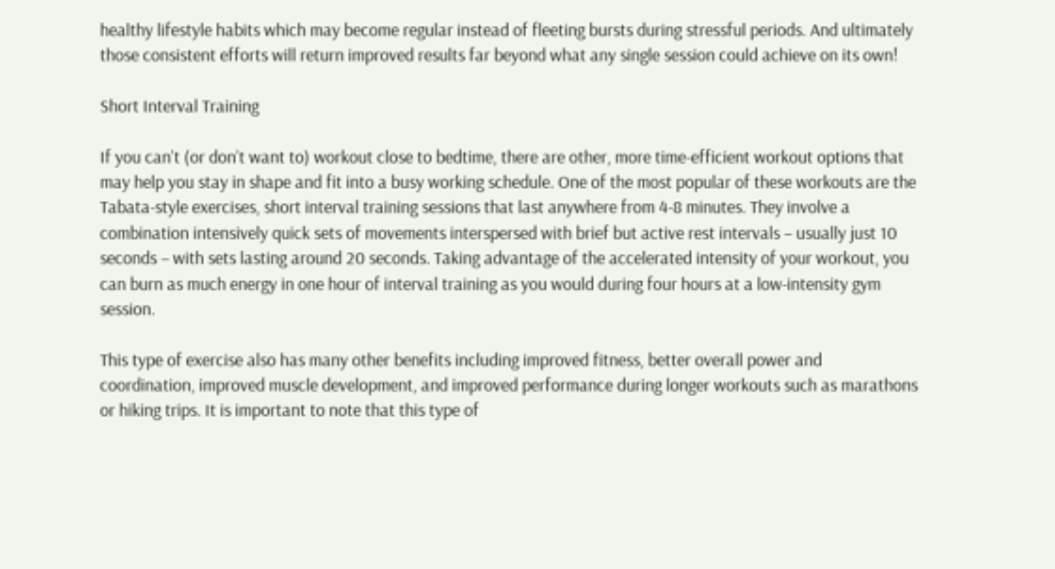healthy lifestyle habits which may become regular instead of fleeting bursts during stressful periods. And ultimately those consistent efforts will return improved results far beyond what any single session could achieve on its own!

Short Interval Training

If you can’t (or don’t want to) workout close to bedtime, there are other, more time-efficient workout options that may help you stay in shape and fit into a busy working schedule. One of the most popular of these workouts are the Tabata-style exercises, short interval training sessions that last anywhere from 4-8 minutes. They involve a combination intensively quick sets of movements interspersed with brief but active rest intervals – usually just 10 seconds – with sets lasting around 20 seconds. Taking advantage of the accelerated intensity of your workout, you can burn as much energy in one hour of interval training as you would during four hours at a low-intensity gym session.

This type of exercise also has many other benefits including improved fitness, better overall power and coordination, improved muscle development, and improved performance during longer workouts such as marathons or hiking trips. It is important to note that this type of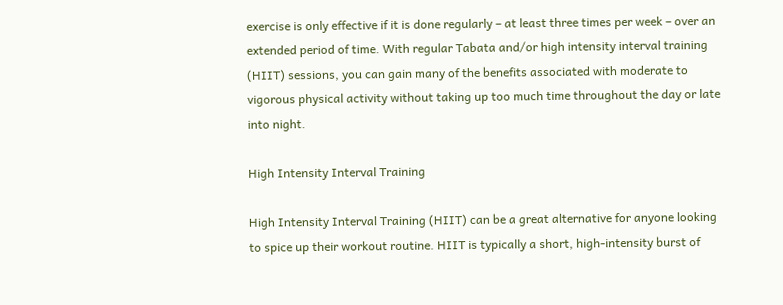exercise is only effective if it is done regularly – at least three times per week – over an extended period of time. With regular Tabata and/or high intensity interval training (HIIT) sessions, you can gain many of the benefits associated with moderate to vigorous physical activity without taking up too much time throughout the day or late into night.

High Intensity Interval Training

High Intensity Interval Training (HIIT) can be a great alternative for anyone looking to spice up their workout routine. HIIT is typically a short, high-intensity burst of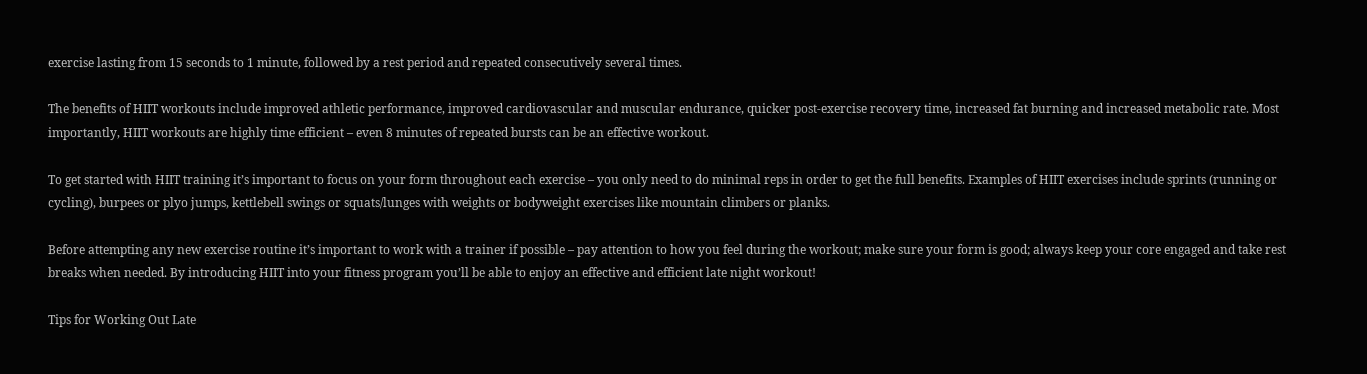exercise lasting from 15 seconds to 1 minute, followed by a rest period and repeated consecutively several times.

The benefits of HIIT workouts include improved athletic performance, improved cardiovascular and muscular endurance, quicker post-exercise recovery time, increased fat burning and increased metabolic rate. Most importantly, HIIT workouts are highly time efficient – even 8 minutes of repeated bursts can be an effective workout.

To get started with HIIT training it’s important to focus on your form throughout each exercise – you only need to do minimal reps in order to get the full benefits. Examples of HIIT exercises include sprints (running or cycling), burpees or plyo jumps, kettlebell swings or squats/lunges with weights or bodyweight exercises like mountain climbers or planks.

Before attempting any new exercise routine it’s important to work with a trainer if possible – pay attention to how you feel during the workout; make sure your form is good; always keep your core engaged and take rest breaks when needed. By introducing HIIT into your fitness program you’ll be able to enjoy an effective and efficient late night workout!

Tips for Working Out Late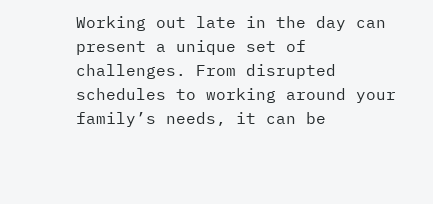Working out late in the day can present a unique set of challenges. From disrupted schedules to working around your family’s needs, it can be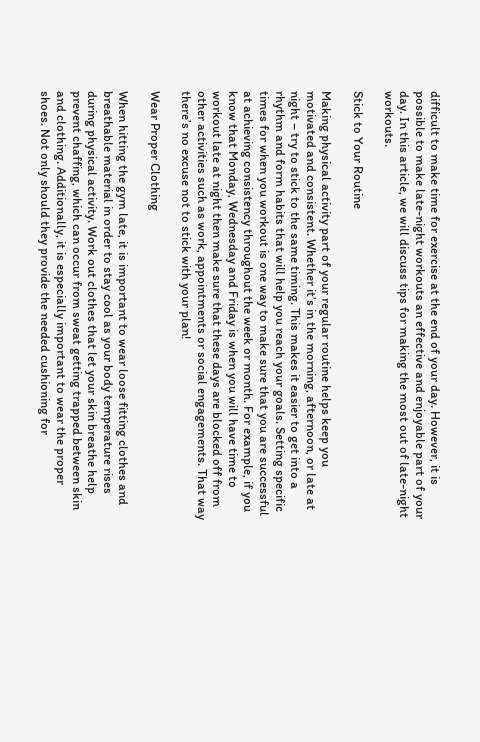difficult to make time for exercise at the end of your day. However, it is possible to make late-night workouts an effective and enjoyable part of your day. In this article, we will discuss tips for making the most out of late-night workouts.

Stick to Your Routine

Making physical activity part of your regular routine helps keep you motivated and consistent. Whether it’s in the morning, afternoon, or late at night – try to stick to the same timing. This makes it easier to get into a rhythm and form habits that will help you reach your goals. Setting specific times for when you workout is one way to make sure that you are successful at achieving consistency throughout the week or month. For example, if you know that Monday, Wednesday and Friday is when you will have time to workout late at night then make sure that these days are blocked off from other activities such as work, appointments or social engagements. That way there’s no excuse not to stick with your plan!

Wear Proper Clothing

When hitting the gym late, it is important to wear loose fitting clothes and breathable material in order to stay cool as your body temperature rises during physical activity. Work out clothes that let your skin breathe help prevent chaffing, which can occur from sweat getting trapped between skin and clothing. Additionally, it is especially important to wear the proper shoes. Not only should they provide the needed cushioning for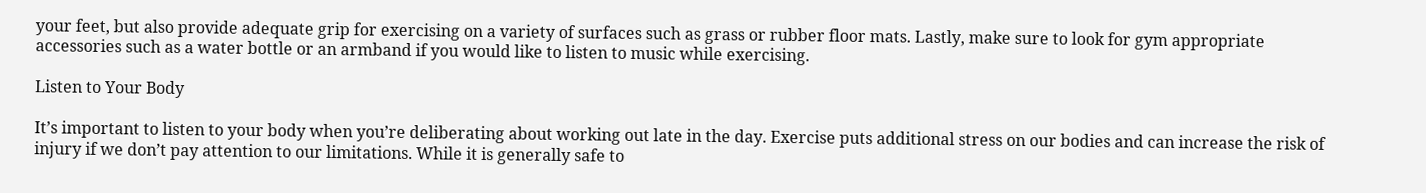your feet, but also provide adequate grip for exercising on a variety of surfaces such as grass or rubber floor mats. Lastly, make sure to look for gym appropriate accessories such as a water bottle or an armband if you would like to listen to music while exercising.

Listen to Your Body

It’s important to listen to your body when you’re deliberating about working out late in the day. Exercise puts additional stress on our bodies and can increase the risk of injury if we don’t pay attention to our limitations. While it is generally safe to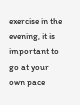exercise in the evening, it is important to go at your own pace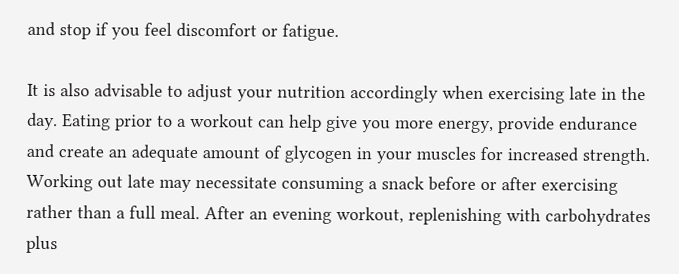and stop if you feel discomfort or fatigue.

It is also advisable to adjust your nutrition accordingly when exercising late in the day. Eating prior to a workout can help give you more energy, provide endurance and create an adequate amount of glycogen in your muscles for increased strength. Working out late may necessitate consuming a snack before or after exercising rather than a full meal. After an evening workout, replenishing with carbohydrates plus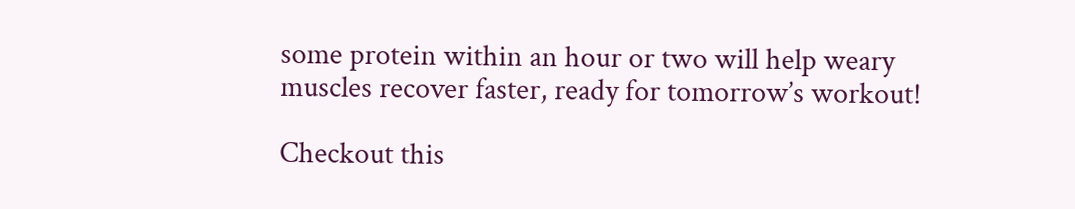some protein within an hour or two will help weary muscles recover faster, ready for tomorrow’s workout!

Checkout this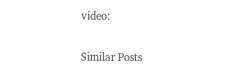video:

Similar Posts